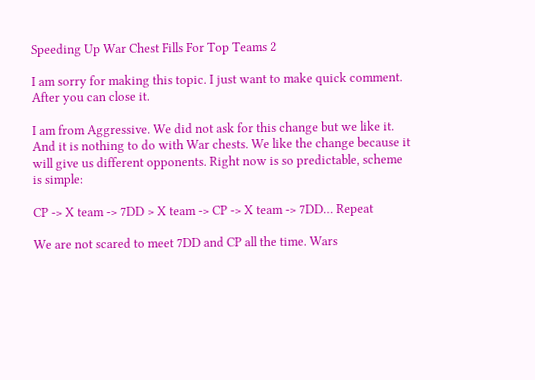Speeding Up War Chest Fills For Top Teams 2

I am sorry for making this topic. I just want to make quick comment. After you can close it.

I am from Aggressive. We did not ask for this change but we like it. And it is nothing to do with War chests. We like the change because it will give us different opponents. Right now is so predictable, scheme is simple:

CP -> X team -> 7DD > X team -> CP -> X team -> 7DD… Repeat

We are not scared to meet 7DD and CP all the time. Wars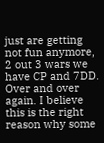just are getting not fun anymore, 2 out 3 wars we have CP and 7DD. Over and over again. I believe this is the right reason why some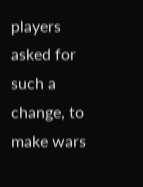players asked for such a change, to make wars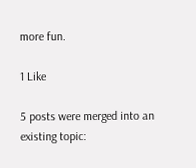more fun.

1 Like

5 posts were merged into an existing topic: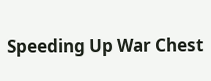Speeding Up War Chest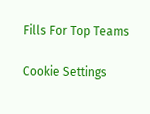Fills For Top Teams

Cookie Settings